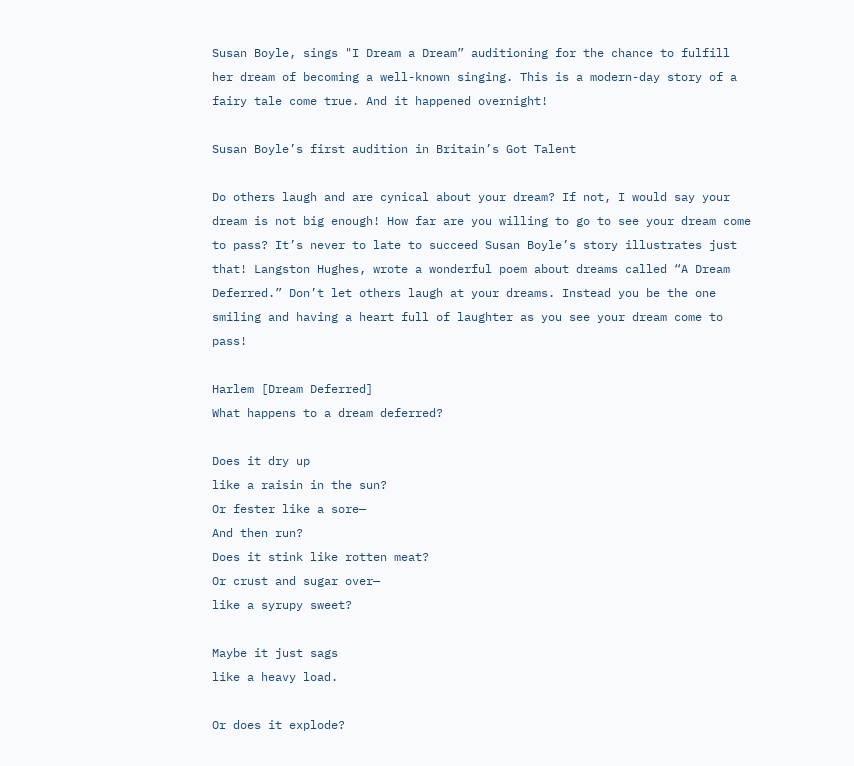Susan Boyle, sings "I Dream a Dream” auditioning for the chance to fulfill her dream of becoming a well-known singing. This is a modern-day story of a fairy tale come true. And it happened overnight!

Susan Boyle’s first audition in Britain’s Got Talent

Do others laugh and are cynical about your dream? If not, I would say your dream is not big enough! How far are you willing to go to see your dream come to pass? It’s never to late to succeed Susan Boyle’s story illustrates just that! Langston Hughes, wrote a wonderful poem about dreams called “A Dream Deferred.” Don’t let others laugh at your dreams. Instead you be the one smiling and having a heart full of laughter as you see your dream come to pass!

Harlem [Dream Deferred]
What happens to a dream deferred?

Does it dry up
like a raisin in the sun?
Or fester like a sore—
And then run?
Does it stink like rotten meat?
Or crust and sugar over—
like a syrupy sweet?

Maybe it just sags
like a heavy load.

Or does it explode?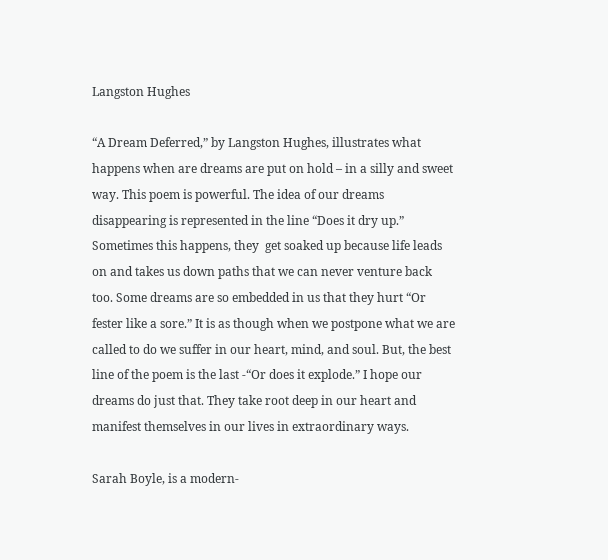Langston Hughes

“A Dream Deferred,” by Langston Hughes, illustrates what happens when are dreams are put on hold – in a silly and sweet way. This poem is powerful. The idea of our dreams disappearing is represented in the line “Does it dry up.” Sometimes this happens, they  get soaked up because life leads on and takes us down paths that we can never venture back too. Some dreams are so embedded in us that they hurt “Or fester like a sore.” It is as though when we postpone what we are called to do we suffer in our heart, mind, and soul. But, the best line of the poem is the last -“Or does it explode.” I hope our dreams do just that. They take root deep in our heart and manifest themselves in our lives in extraordinary ways.

Sarah Boyle, is a modern-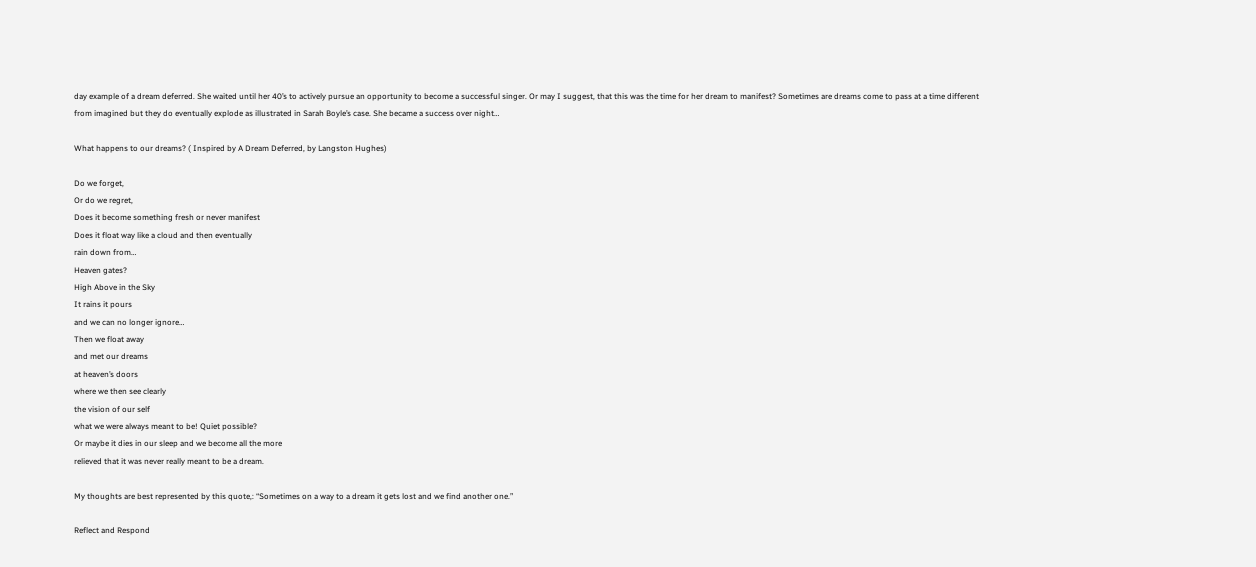day example of a dream deferred. She waited until her 40’s to actively pursue an opportunity to become a successful singer. Or may I suggest, that this was the time for her dream to manifest? Sometimes are dreams come to pass at a time different from imagined but they do eventually explode as illustrated in Sarah Boyle’s case. She became a success over night…

What happens to our dreams? ( Inspired by A Dream Deferred, by Langston Hughes)

Do we forget,
Or do we regret,
Does it become something fresh or never manifest
Does it float way like a cloud and then eventually
rain down from…
Heaven gates?
High Above in the Sky
It rains it pours
and we can no longer ignore…
Then we float away
and met our dreams
at heaven’s doors
where we then see clearly
the vision of our self
what we were always meant to be! Quiet possible?
Or maybe it dies in our sleep and we become all the more
relieved that it was never really meant to be a dream.

My thoughts are best represented by this quote,: “Sometimes on a way to a dream it gets lost and we find another one.”

Reflect and Respond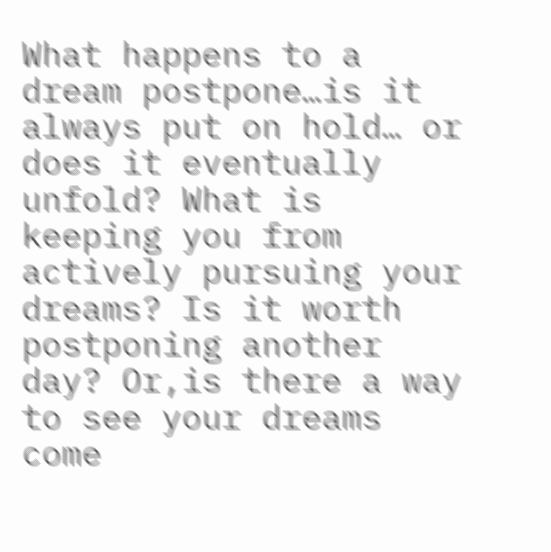What happens to a dream postpone…is it always put on hold… or does it eventually unfold? What is keeping you from actively pursuing your dreams? Is it worth postponing another day? Or,is there a way to see your dreams come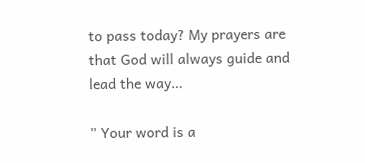to pass today? My prayers are that God will always guide and lead the way…

” Your word is a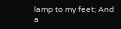lamp to my feet; And a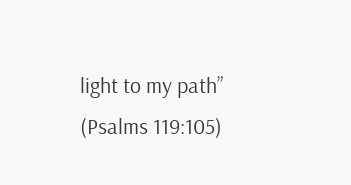light to my path” (Psalms 119:105)